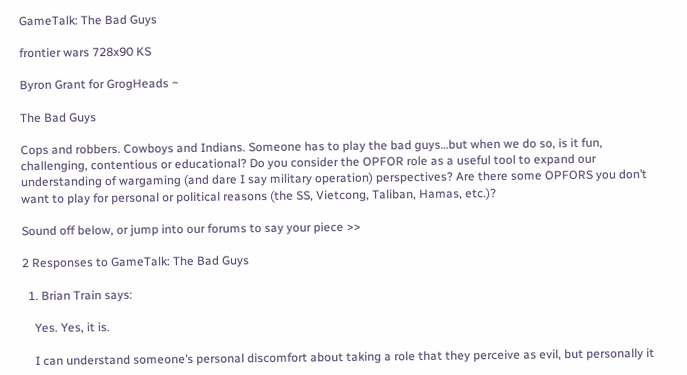GameTalk: The Bad Guys

frontier wars 728x90 KS

Byron Grant for GrogHeads ~

The Bad Guys

Cops and robbers. Cowboys and Indians. Someone has to play the bad guys…but when we do so, is it fun, challenging, contentious or educational? Do you consider the OPFOR role as a useful tool to expand our understanding of wargaming (and dare I say military operation) perspectives? Are there some OPFORS you don’t want to play for personal or political reasons (the SS, Vietcong, Taliban, Hamas, etc.)?

Sound off below, or jump into our forums to say your piece >>

2 Responses to GameTalk: The Bad Guys

  1. Brian Train says:

    Yes. Yes, it is.

    I can understand someone’s personal discomfort about taking a role that they perceive as evil, but personally it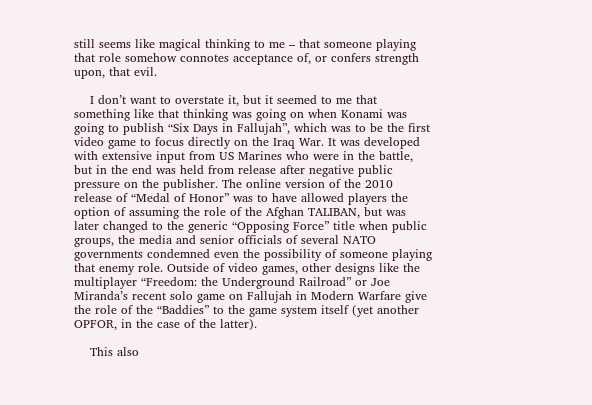still seems like magical thinking to me – that someone playing that role somehow connotes acceptance of, or confers strength upon, that evil.

    I don’t want to overstate it, but it seemed to me that something like that thinking was going on when Konami was going to publish “Six Days in Fallujah”, which was to be the first video game to focus directly on the Iraq War. It was developed with extensive input from US Marines who were in the battle, but in the end was held from release after negative public pressure on the publisher. The online version of the 2010 release of “Medal of Honor” was to have allowed players the option of assuming the role of the Afghan TALIBAN, but was later changed to the generic “Opposing Force” title when public groups, the media and senior officials of several NATO governments condemned even the possibility of someone playing that enemy role. Outside of video games, other designs like the multiplayer “Freedom: the Underground Railroad” or Joe Miranda’s recent solo game on Fallujah in Modern Warfare give the role of the “Baddies” to the game system itself (yet another OPFOR, in the case of the latter).

    This also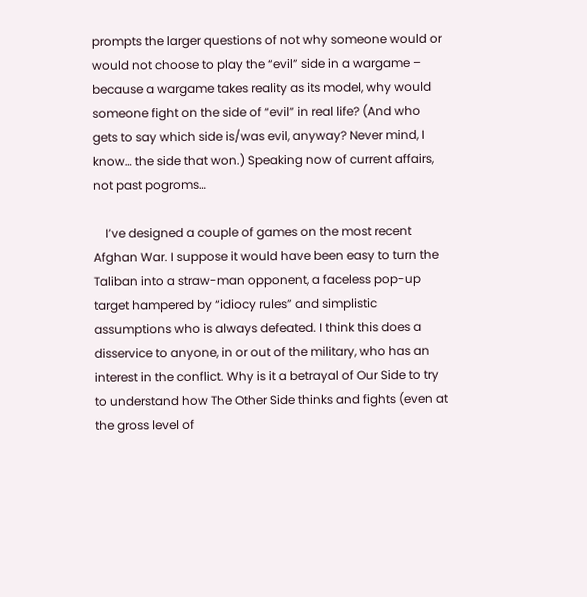prompts the larger questions of not why someone would or would not choose to play the “evil” side in a wargame – because a wargame takes reality as its model, why would someone fight on the side of “evil” in real life? (And who gets to say which side is/was evil, anyway? Never mind, I know… the side that won.) Speaking now of current affairs, not past pogroms…

    I’ve designed a couple of games on the most recent Afghan War. I suppose it would have been easy to turn the Taliban into a straw-man opponent, a faceless pop-up target hampered by “idiocy rules” and simplistic assumptions who is always defeated. I think this does a disservice to anyone, in or out of the military, who has an interest in the conflict. Why is it a betrayal of Our Side to try to understand how The Other Side thinks and fights (even at the gross level of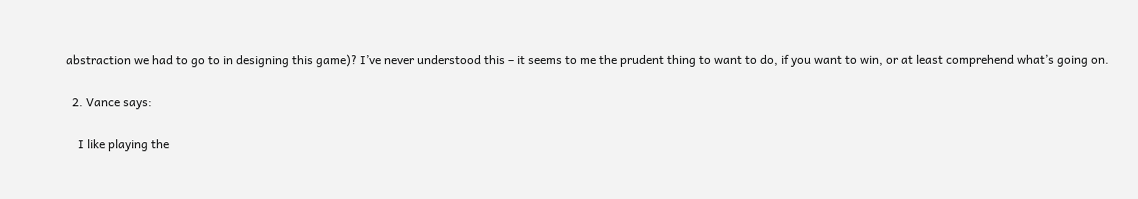abstraction we had to go to in designing this game)? I’ve never understood this – it seems to me the prudent thing to want to do, if you want to win, or at least comprehend what’s going on.

  2. Vance says:

    I like playing the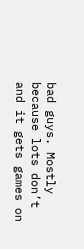bad guys. Mostly because lots don’t and it gets games on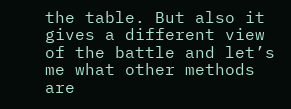the table. But also it gives a different view of the battle and let’s me what other methods are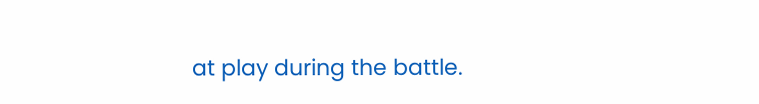at play during the battle.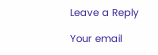Leave a Reply

Your email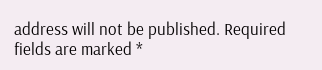address will not be published. Required fields are marked *